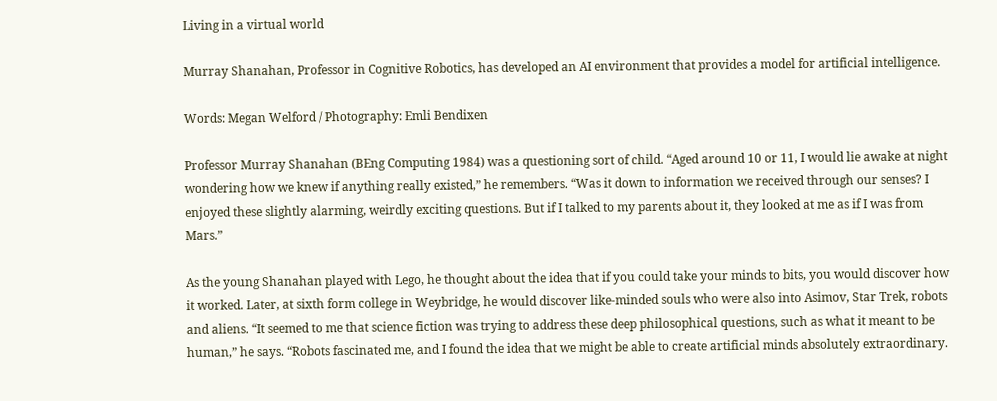Living in a virtual world

Murray Shanahan, Professor in Cognitive Robotics, has developed an AI environment that provides a model for artificial intelligence.

Words: Megan Welford / Photography: Emli Bendixen

Professor Murray Shanahan (BEng Computing 1984) was a questioning sort of child. “Aged around 10 or 11, I would lie awake at night wondering how we knew if anything really existed,” he remembers. “Was it down to information we received through our senses? I enjoyed these slightly alarming, weirdly exciting questions. But if I talked to my parents about it, they looked at me as if I was from Mars.”

As the young Shanahan played with Lego, he thought about the idea that if you could take your minds to bits, you would discover how it worked. Later, at sixth form college in Weybridge, he would discover like-minded souls who were also into Asimov, Star Trek, robots and aliens. “It seemed to me that science fiction was trying to address these deep philosophical questions, such as what it meant to be human,” he says. “Robots fascinated me, and I found the idea that we might be able to create artificial minds absolutely extraordinary.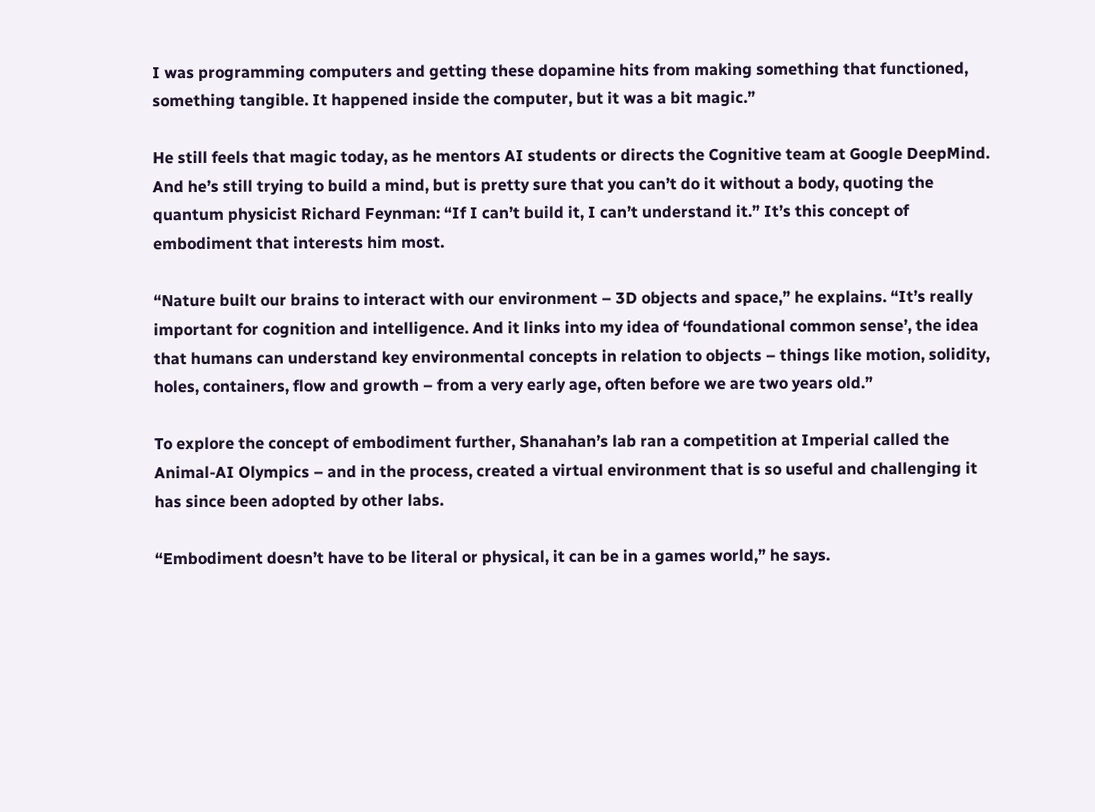I was programming computers and getting these dopamine hits from making something that functioned, something tangible. It happened inside the computer, but it was a bit magic.”

He still feels that magic today, as he mentors AI students or directs the Cognitive team at Google DeepMind. And he’s still trying to build a mind, but is pretty sure that you can’t do it without a body, quoting the quantum physicist Richard Feynman: “If I can’t build it, I can’t understand it.” It’s this concept of embodiment that interests him most.

“Nature built our brains to interact with our environment – 3D objects and space,” he explains. “It’s really important for cognition and intelligence. And it links into my idea of ‘foundational common sense’, the idea that humans can understand key environmental concepts in relation to objects – things like motion, solidity, holes, containers, flow and growth – from a very early age, often before we are two years old.”

To explore the concept of embodiment further, Shanahan’s lab ran a competition at Imperial called the Animal-AI Olympics – and in the process, created a virtual environment that is so useful and challenging it has since been adopted by other labs.

“Embodiment doesn’t have to be literal or physical, it can be in a games world,” he says.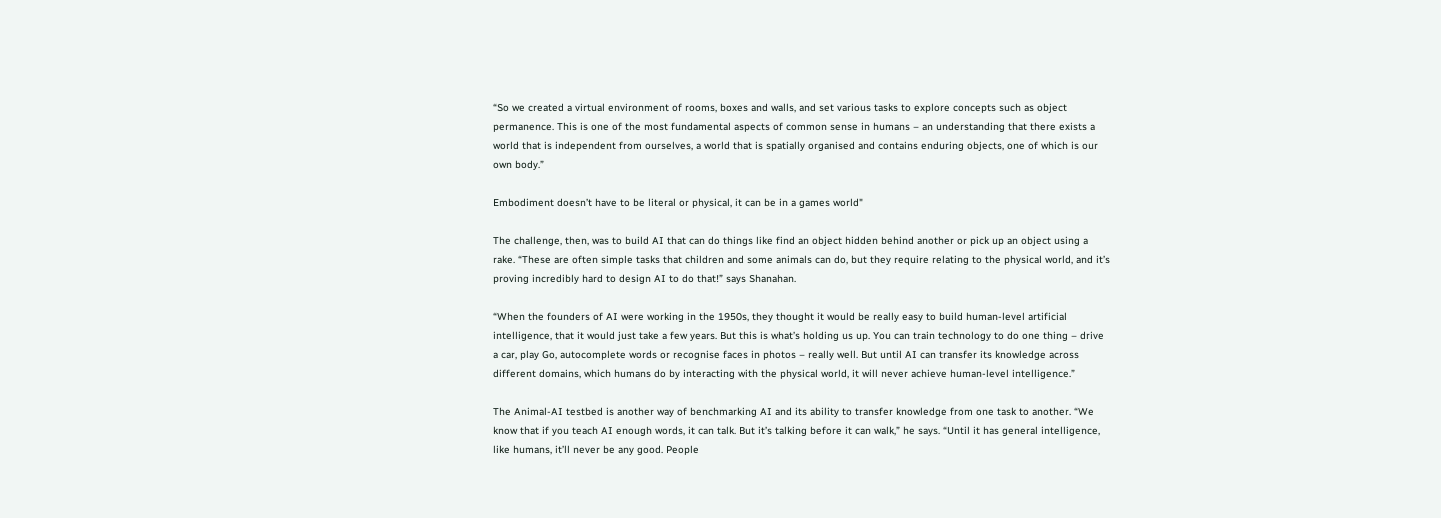“So we created a virtual environment of rooms, boxes and walls, and set various tasks to explore concepts such as object permanence. This is one of the most fundamental aspects of common sense in humans – an understanding that there exists a world that is independent from ourselves, a world that is spatially organised and contains enduring objects, one of which is our own body.”

Embodiment doesn’t have to be literal or physical, it can be in a games world"

The challenge, then, was to build AI that can do things like find an object hidden behind another or pick up an object using a rake. “These are often simple tasks that children and some animals can do, but they require relating to the physical world, and it’s proving incredibly hard to design AI to do that!” says Shanahan.

“When the founders of AI were working in the 1950s, they thought it would be really easy to build human-level artificial intelligence, that it would just take a few years. But this is what’s holding us up. You can train technology to do one thing – drive a car, play Go, autocomplete words or recognise faces in photos – really well. But until AI can transfer its knowledge across different domains, which humans do by interacting with the physical world, it will never achieve human-level intelligence.”

The Animal-AI testbed is another way of benchmarking AI and its ability to transfer knowledge from one task to another. “We know that if you teach AI enough words, it can talk. But it’s talking before it can walk,” he says. “Until it has general intelligence, like humans, it’ll never be any good. People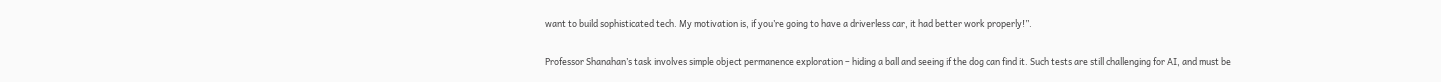want to build sophisticated tech. My motivation is, if you’re going to have a driverless car, it had better work properly!”.

Professor Shanahan’s task involves simple object permanence exploration – hiding a ball and seeing if the dog can find it. Such tests are still challenging for AI, and must be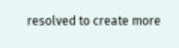resolved to create more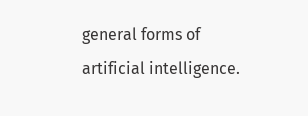general forms of artificial intelligence.